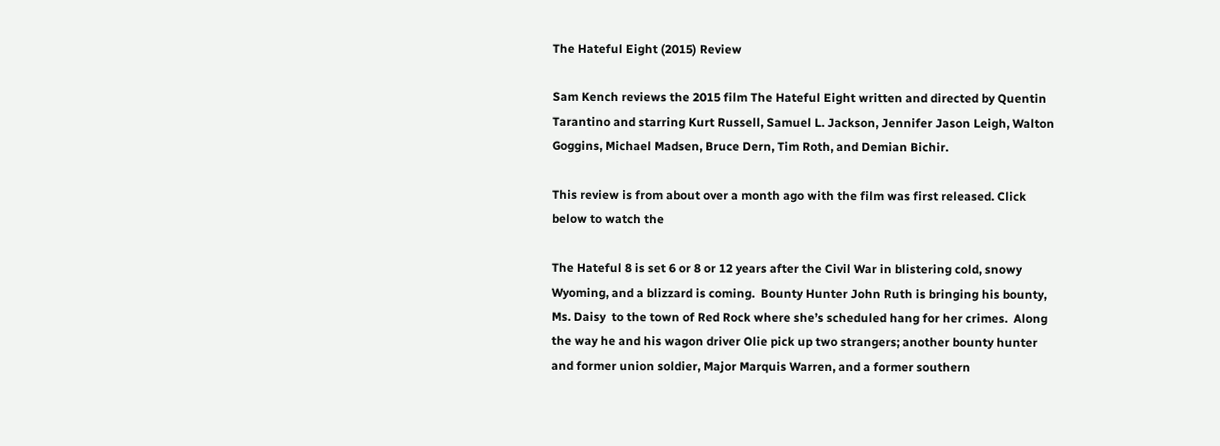The Hateful Eight (2015) Review

Sam Kench reviews the 2015 film The Hateful Eight written and directed by Quentin Tarantino and starring Kurt Russell, Samuel L. Jackson, Jennifer Jason Leigh, Walton Goggins, Michael Madsen, Bruce Dern, Tim Roth, and Demian Bichir.

This review is from about over a month ago with the film was first released. Click below to watch the

The Hateful 8 is set 6 or 8 or 12 years after the Civil War in blistering cold, snowy Wyoming, and a blizzard is coming.  Bounty Hunter John Ruth is bringing his bounty, Ms. Daisy  to the town of Red Rock where she’s scheduled hang for her crimes.  Along the way he and his wagon driver Olie pick up two strangers; another bounty hunter and former union soldier, Major Marquis Warren, and a former southern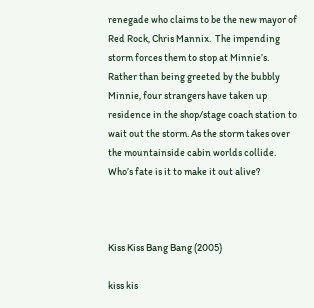renegade who claims to be the new mayor of Red Rock, Chris Mannix.  The impending storm forces them to stop at Minnie’s. Rather than being greeted by the bubbly Minnie, four strangers have taken up residence in the shop/stage coach station to wait out the storm. As the storm takes over the mountainside cabin worlds collide. Who’s fate is it to make it out alive?



Kiss Kiss Bang Bang (2005)

kiss kis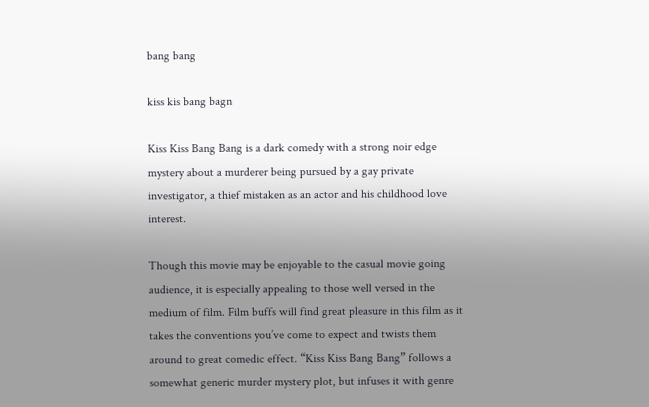bang bang

kiss kis bang bagn

Kiss Kiss Bang Bang is a dark comedy with a strong noir edge mystery about a murderer being pursued by a gay private investigator, a thief mistaken as an actor and his childhood love interest.

Though this movie may be enjoyable to the casual movie going audience, it is especially appealing to those well versed in the medium of film. Film buffs will find great pleasure in this film as it takes the conventions you’ve come to expect and twists them around to great comedic effect. “Kiss Kiss Bang Bang” follows a somewhat generic murder mystery plot, but infuses it with genre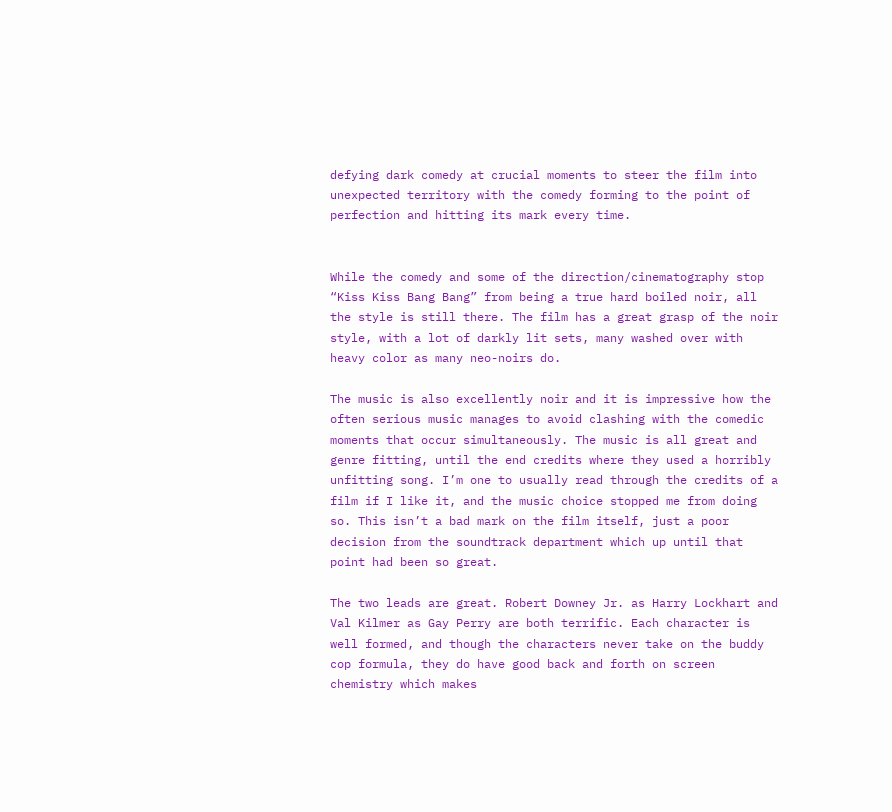defying dark comedy at crucial moments to steer the film into unexpected territory with the comedy forming to the point of perfection and hitting its mark every time.


While the comedy and some of the direction/cinematography stop “Kiss Kiss Bang Bang” from being a true hard boiled noir, all the style is still there. The film has a great grasp of the noir style, with a lot of darkly lit sets, many washed over with heavy color as many neo-noirs do.

The music is also excellently noir and it is impressive how the often serious music manages to avoid clashing with the comedic moments that occur simultaneously. The music is all great and genre fitting, until the end credits where they used a horribly unfitting song. I’m one to usually read through the credits of a film if I like it, and the music choice stopped me from doing so. This isn’t a bad mark on the film itself, just a poor decision from the soundtrack department which up until that point had been so great.

The two leads are great. Robert Downey Jr. as Harry Lockhart and Val Kilmer as Gay Perry are both terrific. Each character is well formed, and though the characters never take on the buddy cop formula, they do have good back and forth on screen chemistry which makes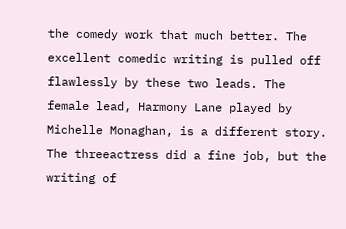the comedy work that much better. The excellent comedic writing is pulled off flawlessly by these two leads. The female lead, Harmony Lane played by Michelle Monaghan, is a different story. The threeactress did a fine job, but the writing of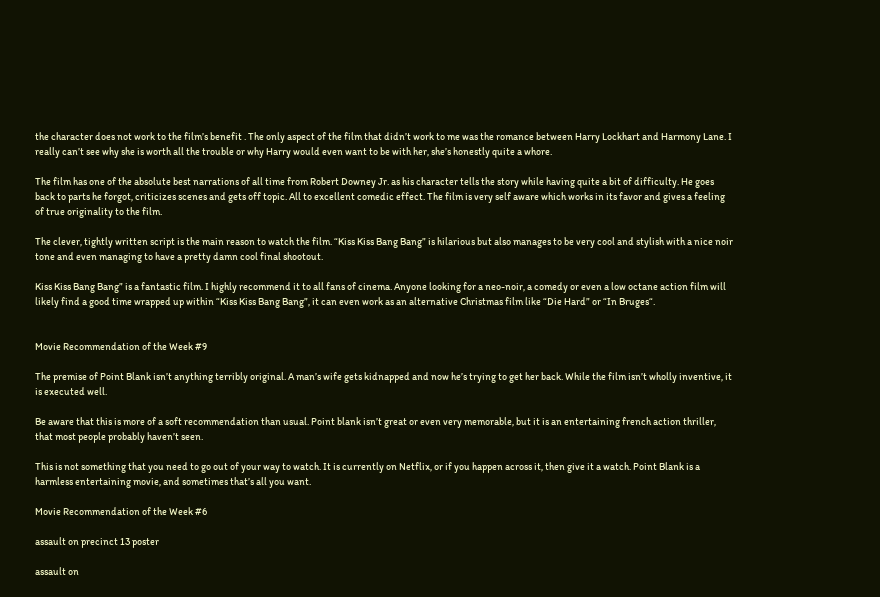the character does not work to the film’s benefit . The only aspect of the film that didn’t work to me was the romance between Harry Lockhart and Harmony Lane. I really can’t see why she is worth all the trouble or why Harry would even want to be with her, she’s honestly quite a whore.

The film has one of the absolute best narrations of all time from Robert Downey Jr. as his character tells the story while having quite a bit of difficulty. He goes back to parts he forgot, criticizes scenes and gets off topic. All to excellent comedic effect. The film is very self aware which works in its favor and gives a feeling of true originality to the film.

The clever, tightly written script is the main reason to watch the film. “Kiss Kiss Bang Bang” is hilarious but also manages to be very cool and stylish with a nice noir tone and even managing to have a pretty damn cool final shootout.

Kiss Kiss Bang Bang” is a fantastic film. I highly recommend it to all fans of cinema. Anyone looking for a neo-noir, a comedy or even a low octane action film will likely find a good time wrapped up within “Kiss Kiss Bang Bang”, it can even work as an alternative Christmas film like “Die Hard” or “In Bruges“.


Movie Recommendation of the Week #9

The premise of Point Blank isn’t anything terribly original. A man’s wife gets kidnapped and now he’s trying to get her back. While the film isn’t wholly inventive, it is executed well.

Be aware that this is more of a soft recommendation than usual. Point blank isn’t great or even very memorable, but it is an entertaining french action thriller, that most people probably haven’t seen.

This is not something that you need to go out of your way to watch. It is currently on Netflix, or if you happen across it, then give it a watch. Point Blank is a harmless entertaining movie, and sometimes that’s all you want.

Movie Recommendation of the Week #6

assault on precinct 13 poster

assault on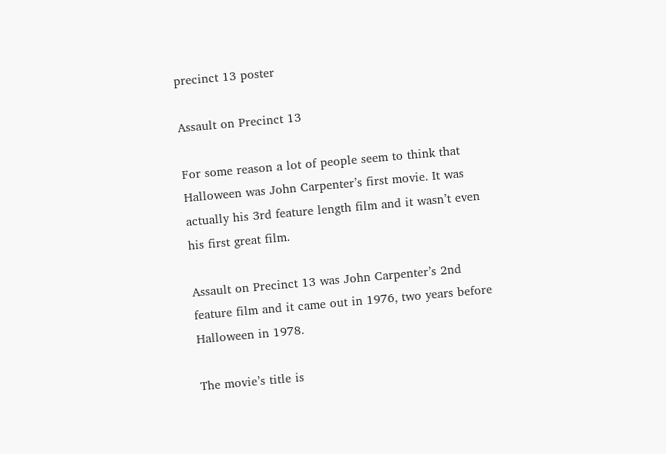precinct 13 poster

Assault on Precinct 13

For some reason a lot of people seem to think that Halloween was John Carpenter’s first movie. It was actually his 3rd feature length film and it wasn’t even his first great film.

Assault on Precinct 13 was John Carpenter’s 2nd feature film and it came out in 1976, two years before Halloween in 1978.

The movie’s title is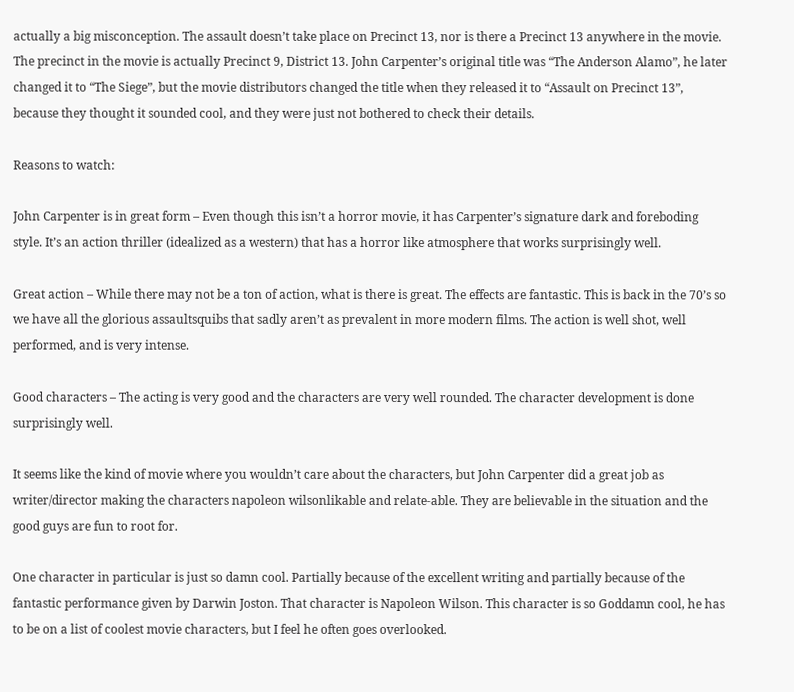actually a big misconception. The assault doesn’t take place on Precinct 13, nor is there a Precinct 13 anywhere in the movie. The precinct in the movie is actually Precinct 9, District 13. John Carpenter’s original title was “The Anderson Alamo”, he later changed it to “The Siege”, but the movie distributors changed the title when they released it to “Assault on Precinct 13”, because they thought it sounded cool, and they were just not bothered to check their details.

Reasons to watch:

John Carpenter is in great form – Even though this isn’t a horror movie, it has Carpenter’s signature dark and foreboding style. It’s an action thriller (idealized as a western) that has a horror like atmosphere that works surprisingly well.

Great action – While there may not be a ton of action, what is there is great. The effects are fantastic. This is back in the 70’s so we have all the glorious assaultsquibs that sadly aren’t as prevalent in more modern films. The action is well shot, well performed, and is very intense.

Good characters – The acting is very good and the characters are very well rounded. The character development is done surprisingly well.

It seems like the kind of movie where you wouldn’t care about the characters, but John Carpenter did a great job as writer/director making the characters napoleon wilsonlikable and relate-able. They are believable in the situation and the good guys are fun to root for.

One character in particular is just so damn cool. Partially because of the excellent writing and partially because of the fantastic performance given by Darwin Joston. That character is Napoleon Wilson. This character is so Goddamn cool, he has to be on a list of coolest movie characters, but I feel he often goes overlooked.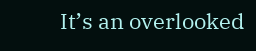It’s an overlooked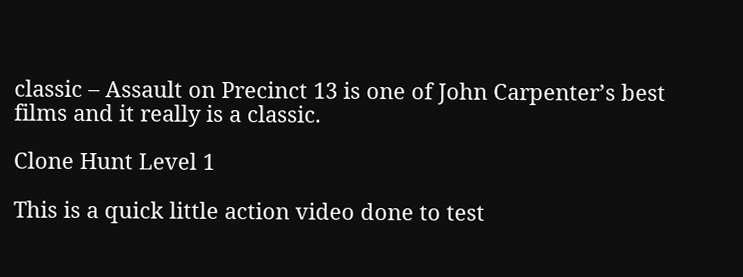classic – Assault on Precinct 13 is one of John Carpenter’s best films and it really is a classic.

Clone Hunt Level 1

This is a quick little action video done to test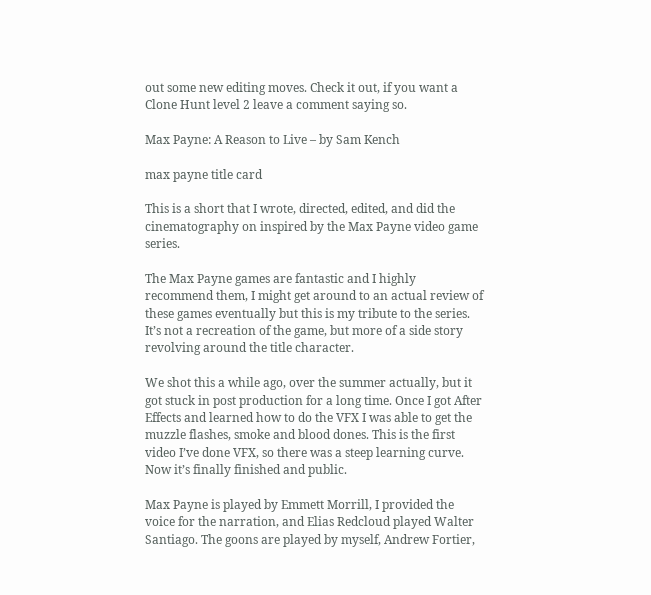out some new editing moves. Check it out, if you want a Clone Hunt level 2 leave a comment saying so.

Max Payne: A Reason to Live – by Sam Kench

max payne title card

This is a short that I wrote, directed, edited, and did the cinematography on inspired by the Max Payne video game series.

The Max Payne games are fantastic and I highly recommend them, I might get around to an actual review of these games eventually but this is my tribute to the series. It’s not a recreation of the game, but more of a side story revolving around the title character.

We shot this a while ago, over the summer actually, but it got stuck in post production for a long time. Once I got After Effects and learned how to do the VFX I was able to get the muzzle flashes, smoke and blood dones. This is the first video I’ve done VFX, so there was a steep learning curve. Now it’s finally finished and public.

Max Payne is played by Emmett Morrill, I provided the voice for the narration, and Elias Redcloud played Walter Santiago. The goons are played by myself, Andrew Fortier,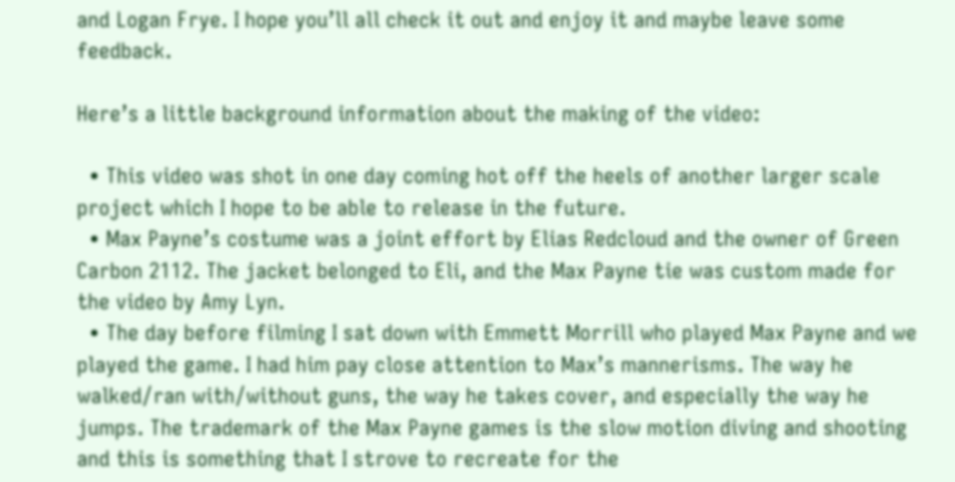and Logan Frye. I hope you’ll all check it out and enjoy it and maybe leave some feedback.

Here’s a little background information about the making of the video:

  • This video was shot in one day coming hot off the heels of another larger scale project which I hope to be able to release in the future.
  • Max Payne’s costume was a joint effort by Elias Redcloud and the owner of Green Carbon 2112. The jacket belonged to Eli, and the Max Payne tie was custom made for the video by Amy Lyn.
  • The day before filming I sat down with Emmett Morrill who played Max Payne and we played the game. I had him pay close attention to Max’s mannerisms. The way he walked/ran with/without guns, the way he takes cover, and especially the way he jumps. The trademark of the Max Payne games is the slow motion diving and shooting and this is something that I strove to recreate for the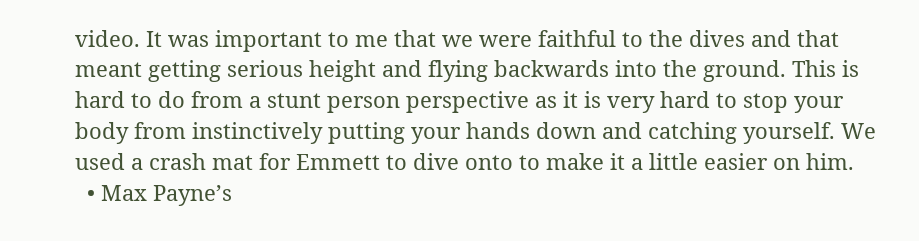video. It was important to me that we were faithful to the dives and that meant getting serious height and flying backwards into the ground. This is hard to do from a stunt person perspective as it is very hard to stop your body from instinctively putting your hands down and catching yourself. We used a crash mat for Emmett to dive onto to make it a little easier on him.
  • Max Payne’s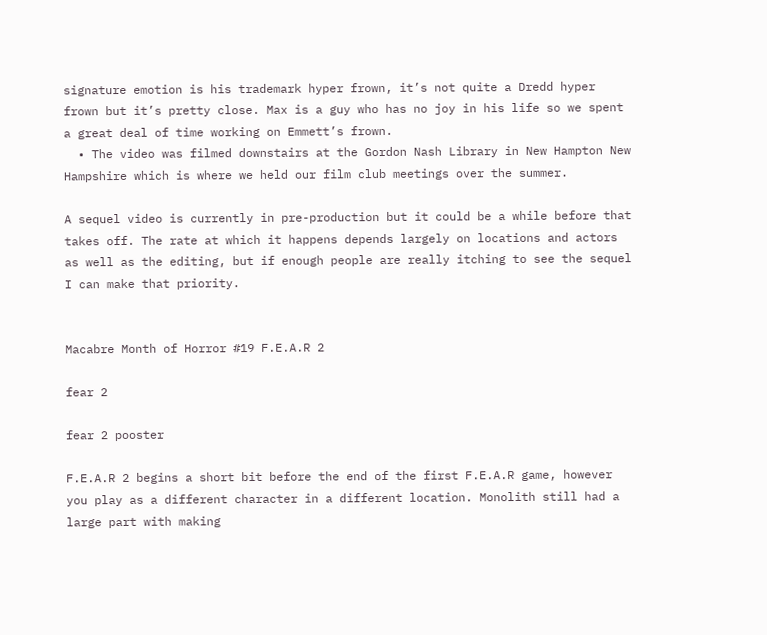signature emotion is his trademark hyper frown, it’s not quite a Dredd hyper frown but it’s pretty close. Max is a guy who has no joy in his life so we spent a great deal of time working on Emmett’s frown.
  • The video was filmed downstairs at the Gordon Nash Library in New Hampton New Hampshire which is where we held our film club meetings over the summer.

A sequel video is currently in pre-production but it could be a while before that takes off. The rate at which it happens depends largely on locations and actors as well as the editing, but if enough people are really itching to see the sequel I can make that priority.


Macabre Month of Horror #19 F.E.A.R 2

fear 2

fear 2 pooster

F.E.A.R 2 begins a short bit before the end of the first F.E.A.R game, however you play as a different character in a different location. Monolith still had a large part with making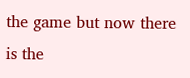the game but now there is the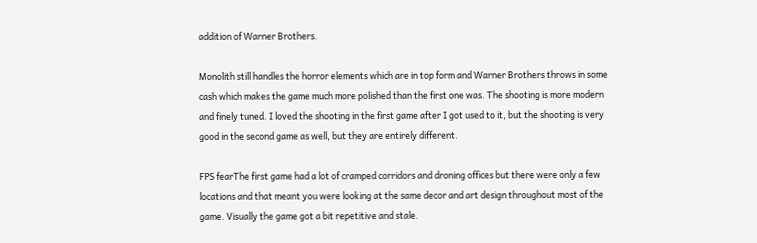addition of Warner Brothers.

Monolith still handles the horror elements which are in top form and Warner Brothers throws in some cash which makes the game much more polished than the first one was. The shooting is more modern and finely tuned. I loved the shooting in the first game after I got used to it, but the shooting is very good in the second game as well, but they are entirely different.

FPS fearThe first game had a lot of cramped corridors and droning offices but there were only a few locations and that meant you were looking at the same decor and art design throughout most of the game. Visually the game got a bit repetitive and stale.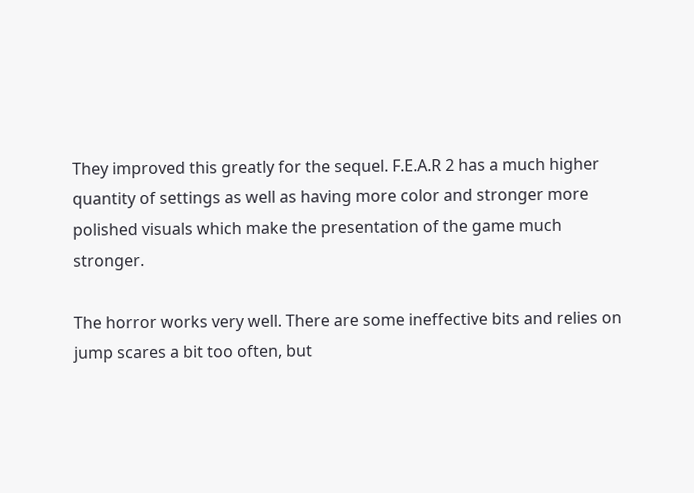They improved this greatly for the sequel. F.E.A.R 2 has a much higher quantity of settings as well as having more color and stronger more polished visuals which make the presentation of the game much stronger.

The horror works very well. There are some ineffective bits and relies on jump scares a bit too often, but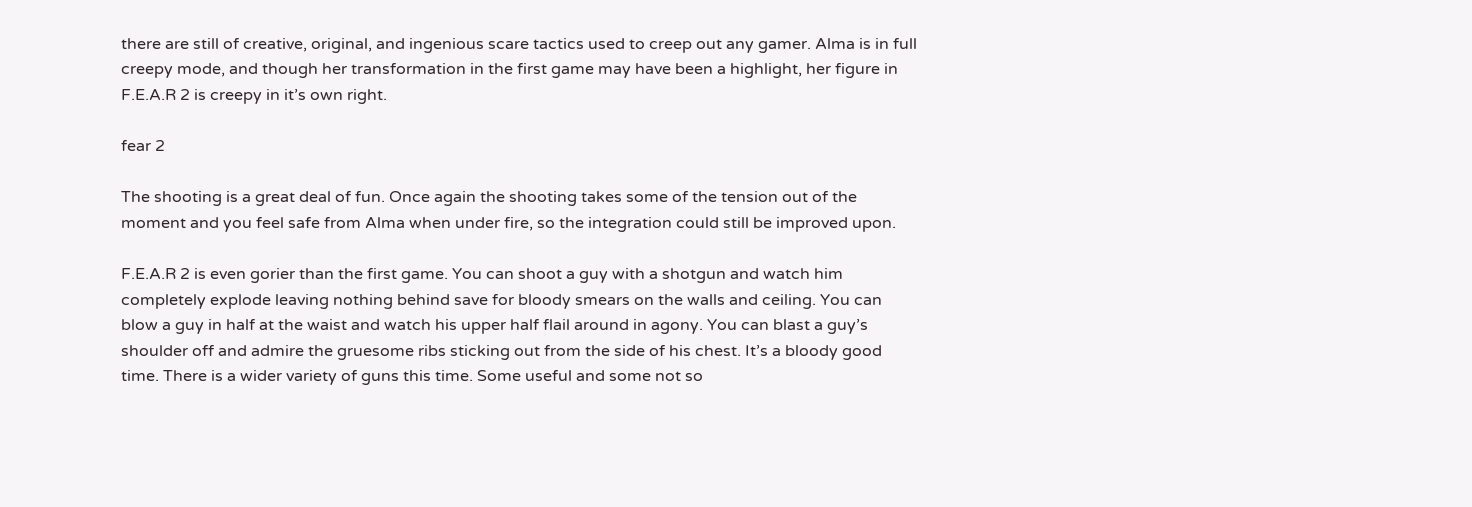there are still of creative, original, and ingenious scare tactics used to creep out any gamer. Alma is in full creepy mode, and though her transformation in the first game may have been a highlight, her figure in F.E.A.R 2 is creepy in it’s own right.

fear 2

The shooting is a great deal of fun. Once again the shooting takes some of the tension out of the moment and you feel safe from Alma when under fire, so the integration could still be improved upon.

F.E.A.R 2 is even gorier than the first game. You can shoot a guy with a shotgun and watch him completely explode leaving nothing behind save for bloody smears on the walls and ceiling. You can blow a guy in half at the waist and watch his upper half flail around in agony. You can blast a guy’s shoulder off and admire the gruesome ribs sticking out from the side of his chest. It’s a bloody good time. There is a wider variety of guns this time. Some useful and some not so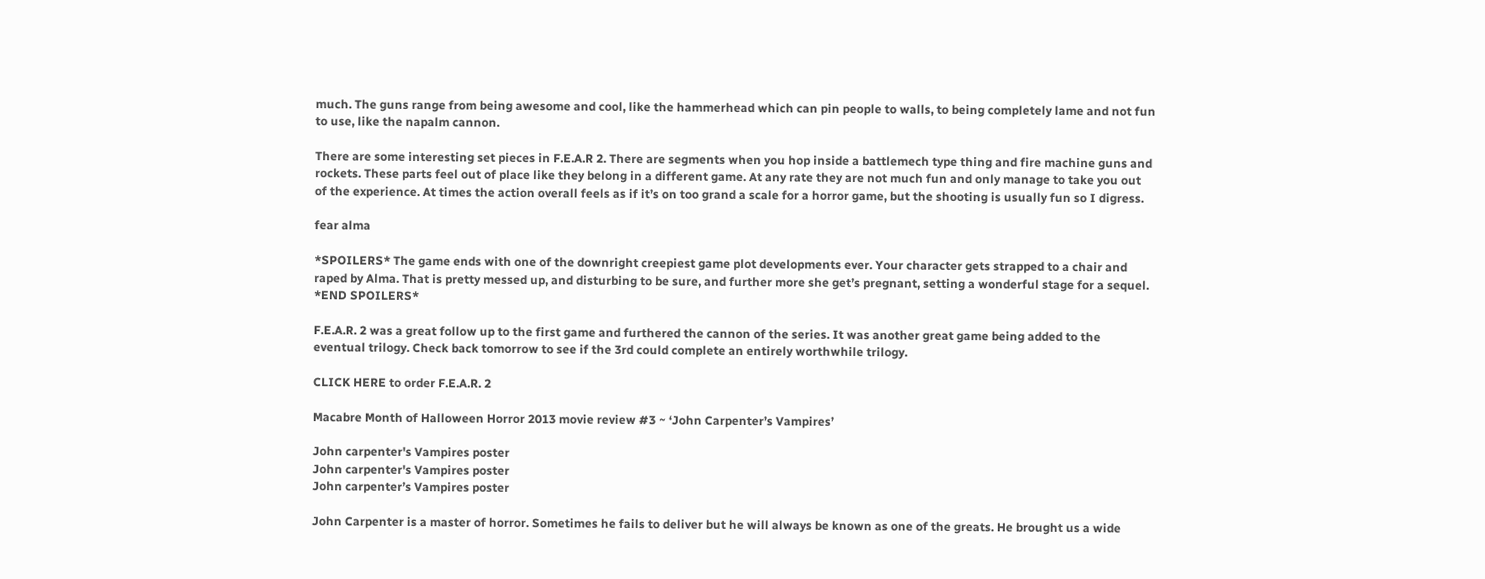much. The guns range from being awesome and cool, like the hammerhead which can pin people to walls, to being completely lame and not fun to use, like the napalm cannon.

There are some interesting set pieces in F.E.A.R 2. There are segments when you hop inside a battlemech type thing and fire machine guns and rockets. These parts feel out of place like they belong in a different game. At any rate they are not much fun and only manage to take you out of the experience. At times the action overall feels as if it’s on too grand a scale for a horror game, but the shooting is usually fun so I digress.

fear alma

*SPOILERS* The game ends with one of the downright creepiest game plot developments ever. Your character gets strapped to a chair and raped by Alma. That is pretty messed up, and disturbing to be sure, and further more she get’s pregnant, setting a wonderful stage for a sequel. *END SPOILERS*

F.E.A.R. 2 was a great follow up to the first game and furthered the cannon of the series. It was another great game being added to the eventual trilogy. Check back tomorrow to see if the 3rd could complete an entirely worthwhile trilogy.

CLICK HERE to order F.E.A.R. 2

Macabre Month of Halloween Horror 2013 movie review #3 ~ ‘John Carpenter’s Vampires’

John carpenter's Vampires poster
John carpenter's Vampires poster
John carpenter’s Vampires poster

John Carpenter is a master of horror. Sometimes he fails to deliver but he will always be known as one of the greats. He brought us a wide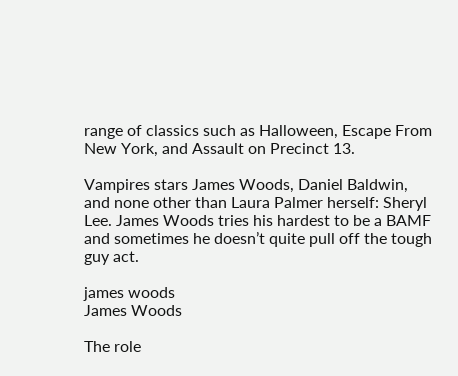range of classics such as Halloween, Escape From New York, and Assault on Precinct 13.

Vampires stars James Woods, Daniel Baldwin, and none other than Laura Palmer herself: Sheryl Lee. James Woods tries his hardest to be a BAMF and sometimes he doesn’t quite pull off the tough guy act.

james woods
James Woods

The role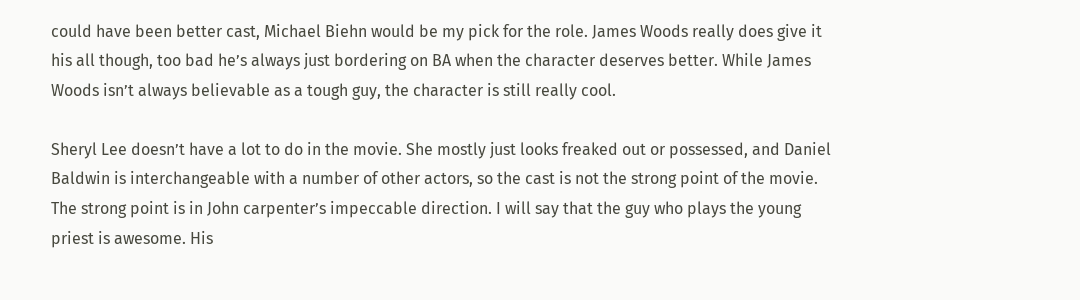could have been better cast, Michael Biehn would be my pick for the role. James Woods really does give it his all though, too bad he’s always just bordering on BA when the character deserves better. While James Woods isn’t always believable as a tough guy, the character is still really cool.

Sheryl Lee doesn’t have a lot to do in the movie. She mostly just looks freaked out or possessed, and Daniel Baldwin is interchangeable with a number of other actors, so the cast is not the strong point of the movie.  The strong point is in John carpenter’s impeccable direction. I will say that the guy who plays the young priest is awesome. His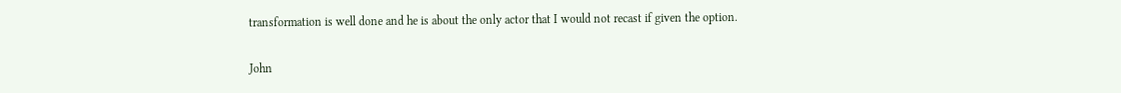transformation is well done and he is about the only actor that I would not recast if given the option.

John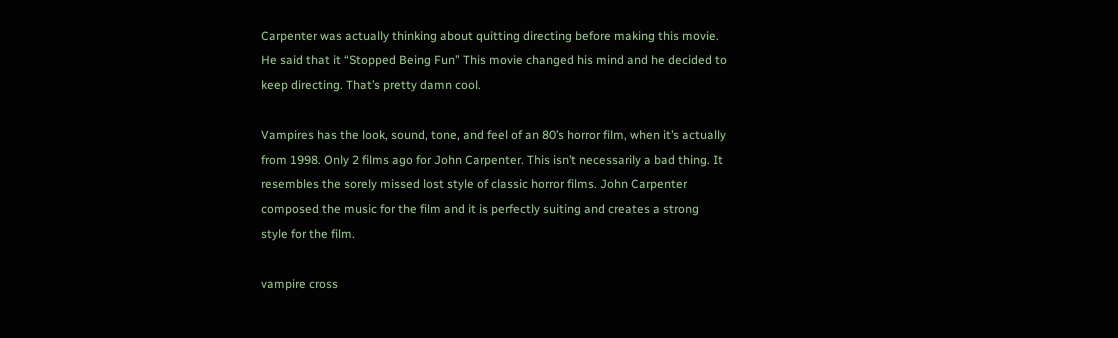Carpenter was actually thinking about quitting directing before making this movie. He said that it “Stopped Being Fun” This movie changed his mind and he decided to keep directing. That’s pretty damn cool.

Vampires has the look, sound, tone, and feel of an 80’s horror film, when it’s actually from 1998. Only 2 films ago for John Carpenter. This isn’t necessarily a bad thing. It resembles the sorely missed lost style of classic horror films. John Carpenter composed the music for the film and it is perfectly suiting and creates a strong style for the film.

vampire cross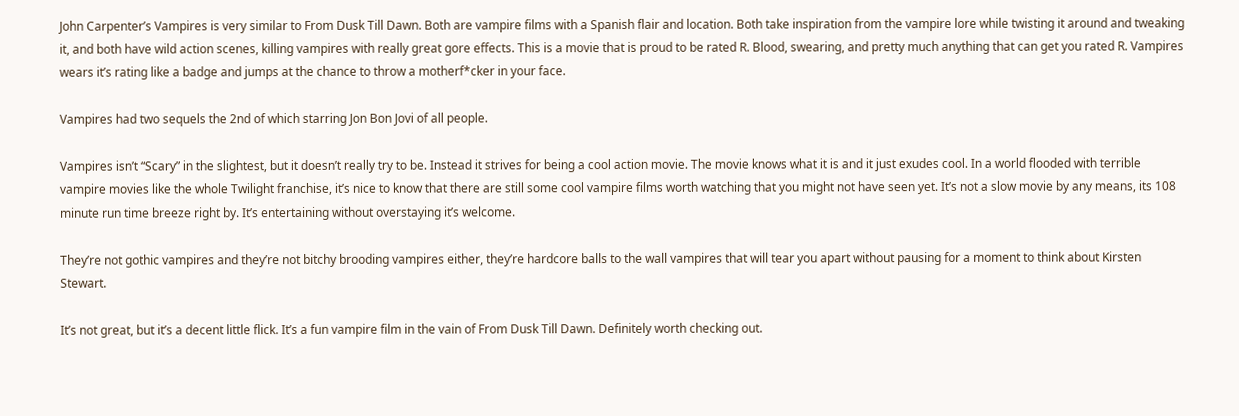John Carpenter’s Vampires is very similar to From Dusk Till Dawn. Both are vampire films with a Spanish flair and location. Both take inspiration from the vampire lore while twisting it around and tweaking it, and both have wild action scenes, killing vampires with really great gore effects. This is a movie that is proud to be rated R. Blood, swearing, and pretty much anything that can get you rated R. Vampires wears it’s rating like a badge and jumps at the chance to throw a motherf*cker in your face.

Vampires had two sequels the 2nd of which starring Jon Bon Jovi of all people.

Vampires isn’t “Scary” in the slightest, but it doesn’t really try to be. Instead it strives for being a cool action movie. The movie knows what it is and it just exudes cool. In a world flooded with terrible vampire movies like the whole Twilight franchise, it’s nice to know that there are still some cool vampire films worth watching that you might not have seen yet. It’s not a slow movie by any means, its 108 minute run time breeze right by. It’s entertaining without overstaying it’s welcome.

They’re not gothic vampires and they’re not bitchy brooding vampires either, they’re hardcore balls to the wall vampires that will tear you apart without pausing for a moment to think about Kirsten Stewart.

It’s not great, but it’s a decent little flick. It’s a fun vampire film in the vain of From Dusk Till Dawn. Definitely worth checking out.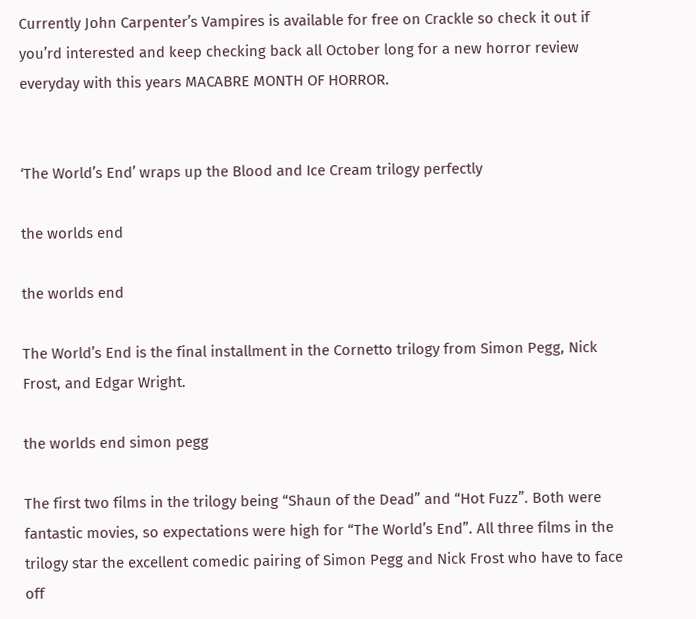Currently John Carpenter’s Vampires is available for free on Crackle so check it out if you’rd interested and keep checking back all October long for a new horror review everyday with this years MACABRE MONTH OF HORROR.


‘The World’s End’ wraps up the Blood and Ice Cream trilogy perfectly

the worlds end

the worlds end

The World’s End is the final installment in the Cornetto trilogy from Simon Pegg, Nick Frost, and Edgar Wright.

the worlds end simon pegg

The first two films in the trilogy being “Shaun of the Dead” and “Hot Fuzz”. Both were fantastic movies, so expectations were high for “The World’s End”. All three films in the trilogy star the excellent comedic pairing of Simon Pegg and Nick Frost who have to face off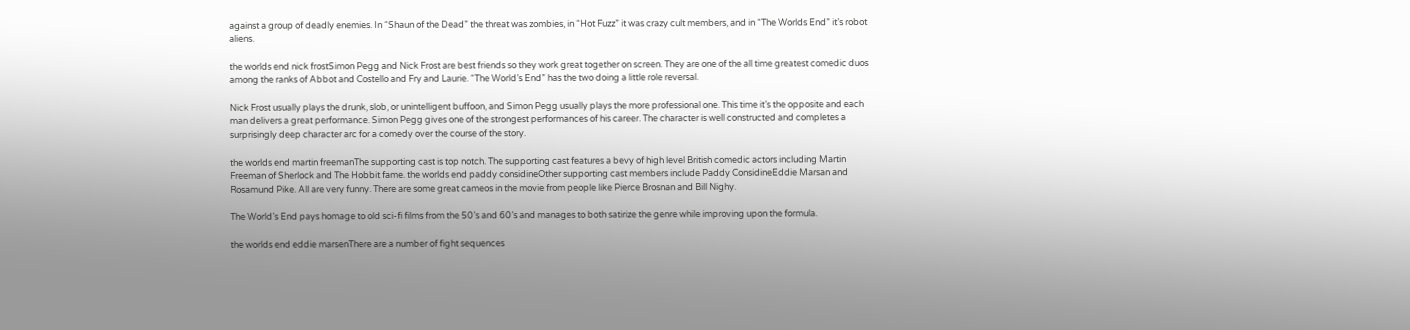against a group of deadly enemies. In “Shaun of the Dead” the threat was zombies, in “Hot Fuzz” it was crazy cult members, and in “The Worlds End” it’s robot aliens.

the worlds end nick frostSimon Pegg and Nick Frost are best friends so they work great together on screen. They are one of the all time greatest comedic duos among the ranks of Abbot and Costello and Fry and Laurie. “The World’s End” has the two doing a little role reversal.

Nick Frost usually plays the drunk, slob, or unintelligent buffoon, and Simon Pegg usually plays the more professional one. This time it’s the opposite and each man delivers a great performance. Simon Pegg gives one of the strongest performances of his career. The character is well constructed and completes a surprisingly deep character arc for a comedy over the course of the story.

the worlds end martin freemanThe supporting cast is top notch. The supporting cast features a bevy of high level British comedic actors including Martin Freeman of Sherlock and The Hobbit fame. the worlds end paddy considineOther supporting cast members include Paddy ConsidineEddie Marsan and Rosamund Pike. All are very funny. There are some great cameos in the movie from people like Pierce Brosnan and Bill Nighy.

The World’s End pays homage to old sci-fi films from the 50’s and 60’s and manages to both satirize the genre while improving upon the formula.

the worlds end eddie marsenThere are a number of fight sequences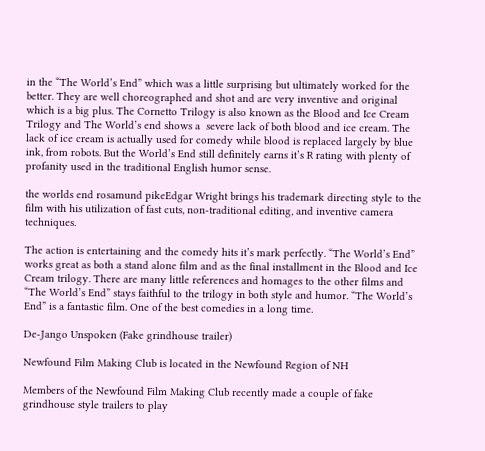in the “The World’s End” which was a little surprising but ultimately worked for the better. They are well choreographed and shot and are very inventive and original which is a big plus. The Cornetto Trilogy is also known as the Blood and Ice Cream Trilogy and The World’s end shows a  severe lack of both blood and ice cream. The lack of ice cream is actually used for comedy while blood is replaced largely by blue ink, from robots. But the World’s End still definitely earns it’s R rating with plenty of profanity used in the traditional English humor sense.

the worlds end rosamund pikeEdgar Wright brings his trademark directing style to the film with his utilization of fast cuts, non-traditional editing, and inventive camera techniques.

The action is entertaining and the comedy hits it’s mark perfectly. “The World’s End” works great as both a stand alone film and as the final installment in the Blood and Ice Cream trilogy. There are many little references and homages to the other films and “The World’s End” stays faithful to the trilogy in both style and humor. “The World’s End” is a fantastic film. One of the best comedies in a long time.

De-Jango Unspoken (Fake grindhouse trailer)

Newfound Film Making Club is located in the Newfound Region of NH

Members of the Newfound Film Making Club recently made a couple of fake grindhouse style trailers to play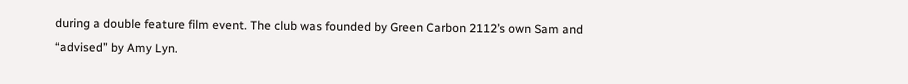during a double feature film event. The club was founded by Green Carbon 2112’s own Sam and “advised” by Amy Lyn.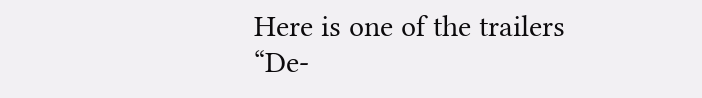Here is one of the trailers “De-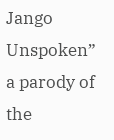Jango Unspoken” a parody of the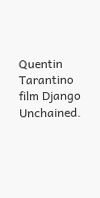Quentin Tarantino film Django Unchained.